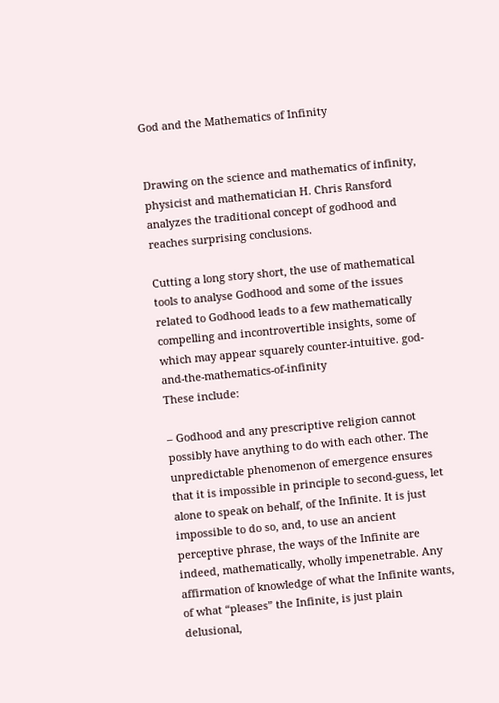God and the Mathematics of Infinity


Drawing on the science and mathematics of infinity, physicist and mathematician H. Chris Ransford analyzes the traditional concept of godhood and reaches surprising conclusions.

Cutting a long story short, the use of mathematical tools to analyse Godhood and some of the issues related to Godhood leads to a few mathematically compelling and incontrovertible insights, some of which may appear squarely counter-intuitive. god-and-the-mathematics-of-infinity
These include:

– Godhood and any prescriptive religion cannot possibly have anything to do with each other. The unpredictable phenomenon of emergence ensures that it is impossible in principle to second-guess, let alone to speak on behalf, of the Infinite. It is just impossible to do so, and, to use an ancient perceptive phrase, the ways of the Infinite are indeed, mathematically, wholly impenetrable. Any affirmation of knowledge of what the Infinite wants, of what “pleases” the Infinite, is just plain delusional,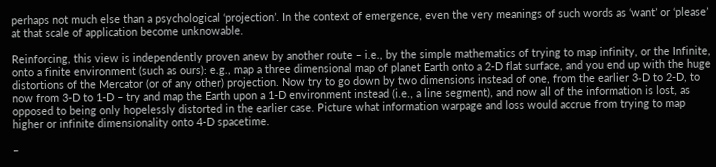perhaps not much else than a psychological ‘projection’. In the context of emergence, even the very meanings of such words as ‘want’ or ‘please’ at that scale of application become unknowable.

Reinforcing, this view is independently proven anew by another route – i.e., by the simple mathematics of trying to map infinity, or the Infinite, onto a finite environment (such as ours): e.g., map a three dimensional map of planet Earth onto a 2-D flat surface, and you end up with the huge distortions of the Mercator (or of any other) projection. Now try to go down by two dimensions instead of one, from the earlier 3‑D to 2-D, to now from 3-D to 1-D – try and map the Earth upon a 1-D environment instead (i.e., a line segment), and now all of the information is lost, as opposed to being only hopelessly distorted in the earlier case. Picture what information warpage and loss would accrue from trying to map higher or infinite dimensionality onto 4-D spacetime.

–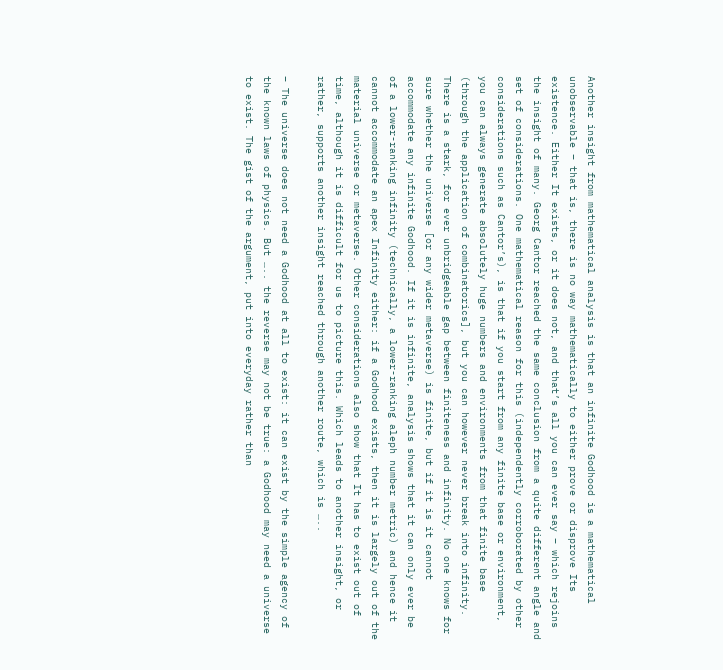Another insight from mathematical analysis is that an infinite Godhood is a mathematical unobservable – that is, there is no way mathematically to either prove or disprove Its existence. Either It exists, or it does not, and that’s all you can ever say – which rejoins the insight of many. Georg Cantor reached the same conclusion from a quite different angle and set of considerations. One mathematical reason for this (independently corroborated by other considerations such as Cantor’s), is that if you start from any finite base or environment, you can always generate absolutely huge numbers and environments from that finite base (through the application of combinatorics], but you can however never break into infinity. There is a stark, for ever unbridgeable gap between finiteness and infinity. No one knows for sure whether the universe [or any wider metaverse) is finite, but if it is it cannot accommodate any infinite Godhood. If it is infinite, analysis shows that it can only ever be of a lower-ranking infinity (technically, a lower-ranking aleph number metric) and hence it cannot accommodate an apex Infinity either: if a Godhood exists, then it is largely out of the material universe or metaverse. Other considerations also show that It has to exist out of time, although it is difficult for us to picture this. Which leads to another insight, or rather, supports another insight reached through another route, which is …..

– The universe does not need a Godhood at all to exist: it can exist by the simple agency of the known laws of physics. But ….. the reverse may not be true: a Godhood may need a universe to exist. The gist of the argument, put into everyday rather than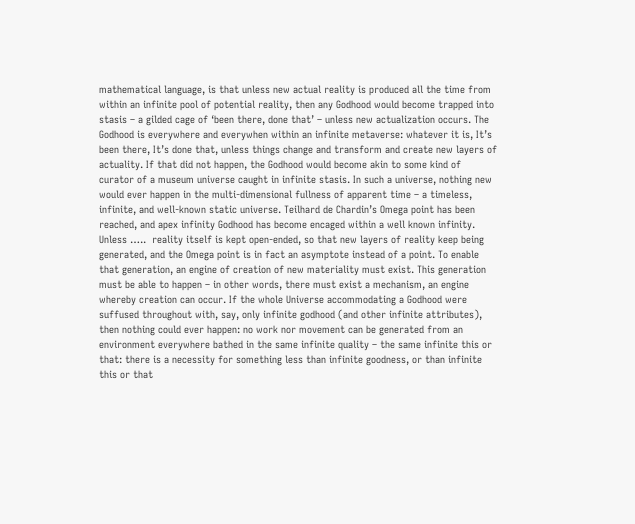mathematical language, is that unless new actual reality is produced all the time from within an infinite pool of potential reality, then any Godhood would become trapped into stasis – a gilded cage of ‘been there, done that’ – unless new actualization occurs. The Godhood is everywhere and everywhen within an infinite metaverse: whatever it is, It’s been there, It’s done that, unless things change and transform and create new layers of actuality. If that did not happen, the Godhood would become akin to some kind of curator of a museum universe caught in infinite stasis. In such a universe, nothing new would ever happen in the multi-dimensional fullness of apparent time – a timeless, infinite, and well-known static universe. Teilhard de Chardin’s Omega point has been reached, and apex infinity Godhood has become encaged within a well known infinity. Unless …..  reality itself is kept open-ended, so that new layers of reality keep being generated, and the Omega point is in fact an asymptote instead of a point. To enable that generation, an engine of creation of new materiality must exist. This generation must be able to happen – in other words, there must exist a mechanism, an engine whereby creation can occur. If the whole Universe accommodating a Godhood were suffused throughout with, say, only infinite godhood (and other infinite attributes), then nothing could ever happen: no work nor movement can be generated from an environment everywhere bathed in the same infinite quality – the same infinite this or that: there is a necessity for something less than infinite goodness, or than infinite this or that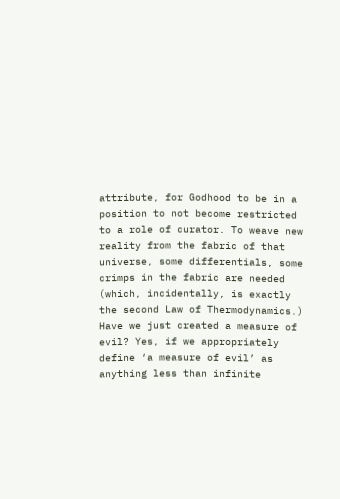attribute, for Godhood to be in a position to not become restricted to a role of curator. To weave new reality from the fabric of that universe, some differentials, some crimps in the fabric are needed (which, incidentally, is exactly the second Law of Thermodynamics.) Have we just created a measure of evil? Yes, if we appropriately define ‘a measure of evil’ as anything less than infinite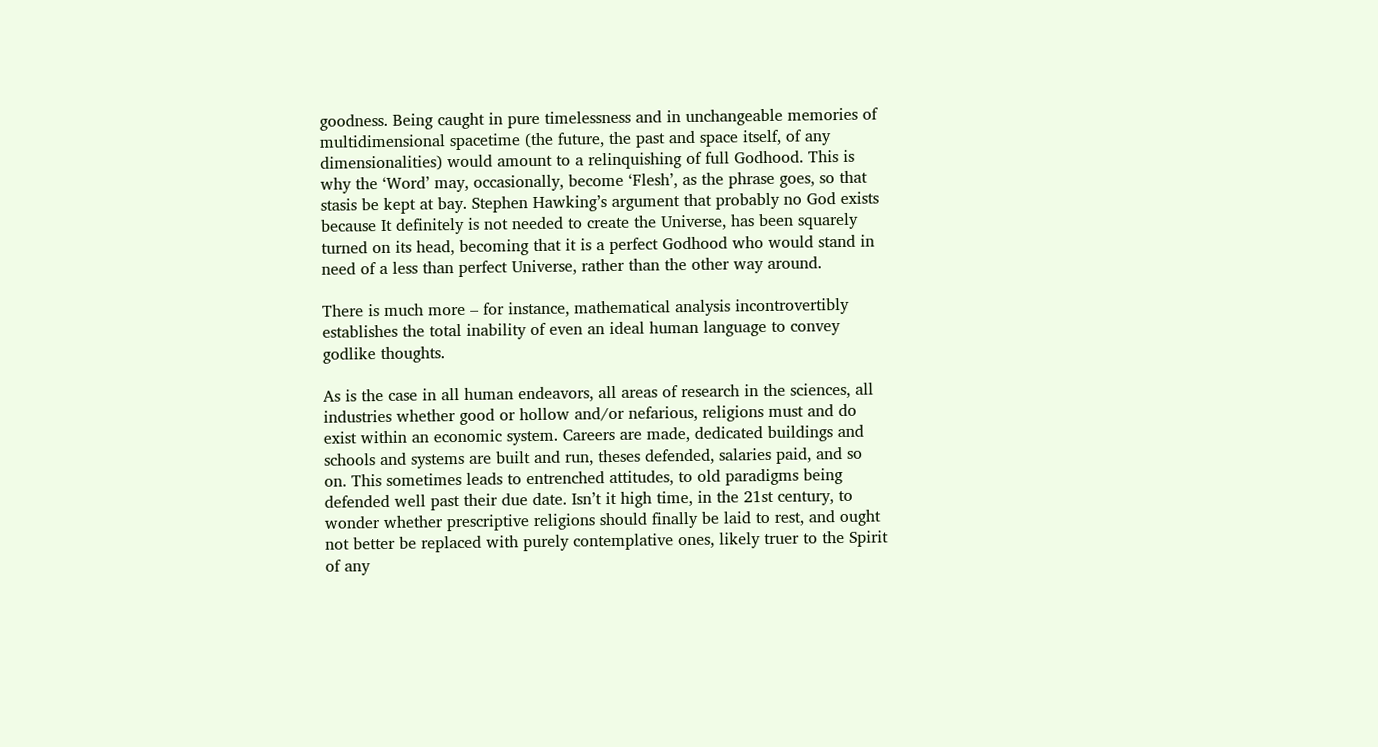goodness. Being caught in pure timelessness and in unchangeable memories of multidimensional spacetime (the future, the past and space itself, of any dimensionalities) would amount to a relinquishing of full Godhood. This is why the ‘Word’ may, occasionally, become ‘Flesh’, as the phrase goes, so that stasis be kept at bay. Stephen Hawking’s argument that probably no God exists because It definitely is not needed to create the Universe, has been squarely turned on its head, becoming that it is a perfect Godhood who would stand in need of a less than perfect Universe, rather than the other way around.

There is much more – for instance, mathematical analysis incontrovertibly establishes the total inability of even an ideal human language to convey godlike thoughts.

As is the case in all human endeavors, all areas of research in the sciences, all industries whether good or hollow and/or nefarious, religions must and do exist within an economic system. Careers are made, dedicated buildings and schools and systems are built and run, theses defended, salaries paid, and so on. This sometimes leads to entrenched attitudes, to old paradigms being defended well past their due date. Isn’t it high time, in the 21st century, to wonder whether prescriptive religions should finally be laid to rest, and ought not better be replaced with purely contemplative ones, likely truer to the Spirit of any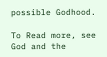possible Godhood.

To Read more, see God and the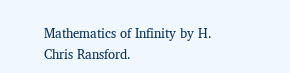Mathematics of Infinity by H. Chris Ransford.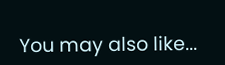You may also like...